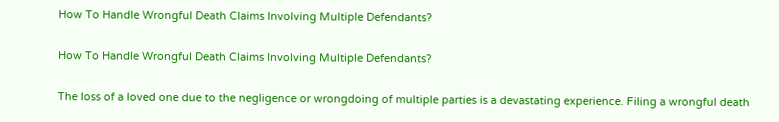How To Handle Wrongful Death Claims Involving Multiple Defendants?

How To Handle Wrongful Death Claims Involving Multiple Defendants?

The loss of a loved one due to the negligence or wrongdoing of multiple parties is a devastating experience. Filing a wrongful death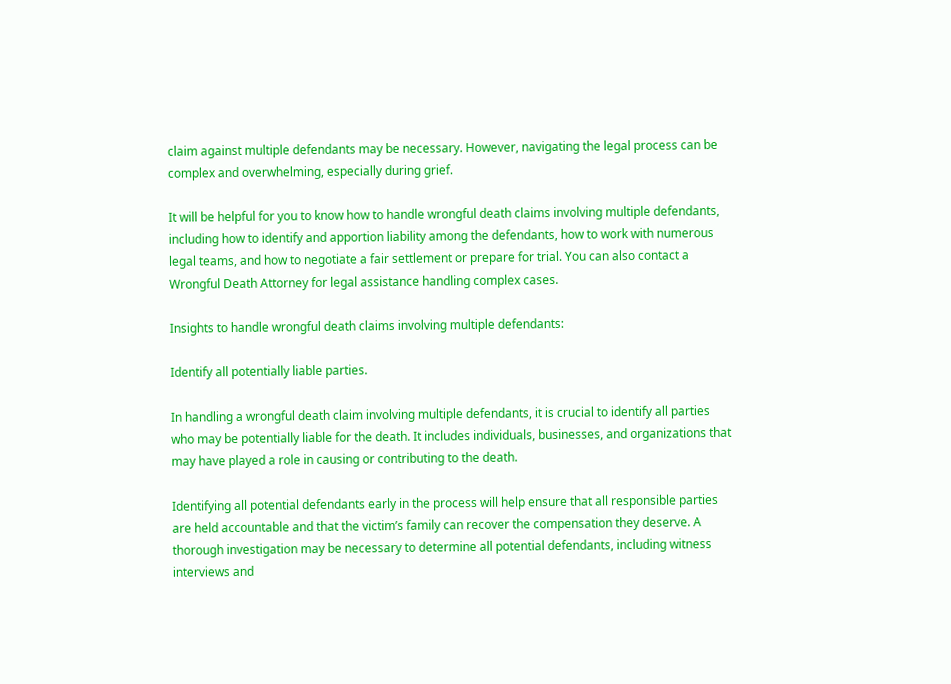claim against multiple defendants may be necessary. However, navigating the legal process can be complex and overwhelming, especially during grief.

It will be helpful for you to know how to handle wrongful death claims involving multiple defendants, including how to identify and apportion liability among the defendants, how to work with numerous legal teams, and how to negotiate a fair settlement or prepare for trial. You can also contact a Wrongful Death Attorney for legal assistance handling complex cases.

Insights to handle wrongful death claims involving multiple defendants:

Identify all potentially liable parties.

In handling a wrongful death claim involving multiple defendants, it is crucial to identify all parties who may be potentially liable for the death. It includes individuals, businesses, and organizations that may have played a role in causing or contributing to the death.

Identifying all potential defendants early in the process will help ensure that all responsible parties are held accountable and that the victim’s family can recover the compensation they deserve. A thorough investigation may be necessary to determine all potential defendants, including witness interviews and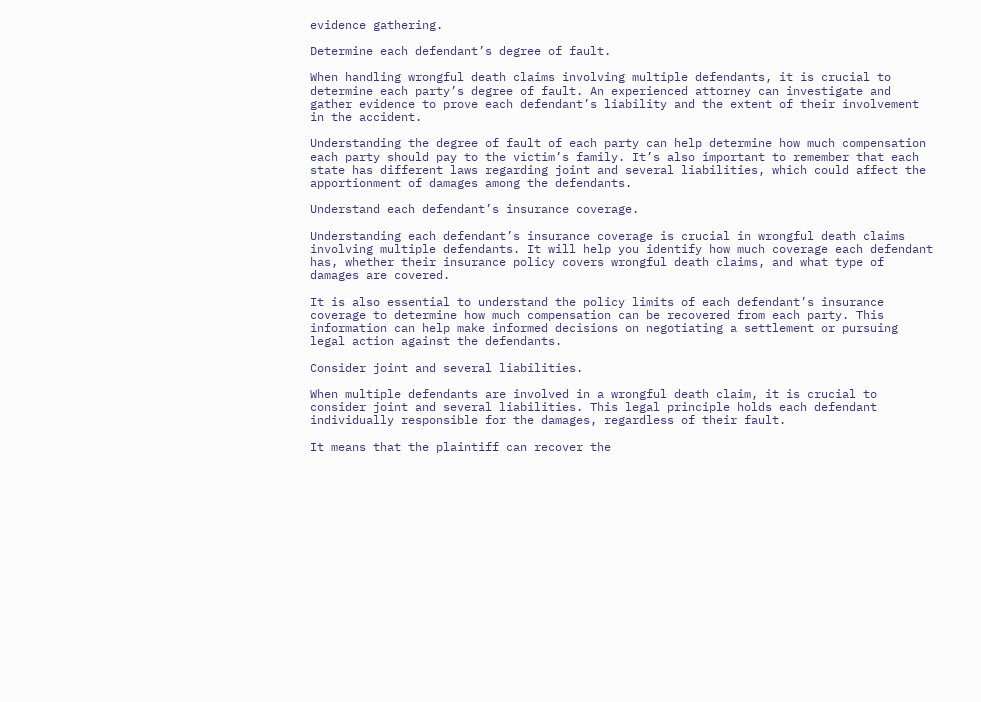evidence gathering.

Determine each defendant’s degree of fault.

When handling wrongful death claims involving multiple defendants, it is crucial to determine each party’s degree of fault. An experienced attorney can investigate and gather evidence to prove each defendant’s liability and the extent of their involvement in the accident.

Understanding the degree of fault of each party can help determine how much compensation each party should pay to the victim’s family. It’s also important to remember that each state has different laws regarding joint and several liabilities, which could affect the apportionment of damages among the defendants.

Understand each defendant’s insurance coverage.

Understanding each defendant’s insurance coverage is crucial in wrongful death claims involving multiple defendants. It will help you identify how much coverage each defendant has, whether their insurance policy covers wrongful death claims, and what type of damages are covered.

It is also essential to understand the policy limits of each defendant’s insurance coverage to determine how much compensation can be recovered from each party. This information can help make informed decisions on negotiating a settlement or pursuing legal action against the defendants.

Consider joint and several liabilities.

When multiple defendants are involved in a wrongful death claim, it is crucial to consider joint and several liabilities. This legal principle holds each defendant individually responsible for the damages, regardless of their fault.

It means that the plaintiff can recover the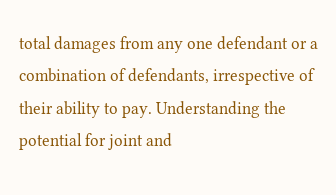total damages from any one defendant or a combination of defendants, irrespective of their ability to pay. Understanding the potential for joint and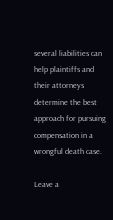several liabilities can help plaintiffs and their attorneys determine the best approach for pursuing compensation in a wrongful death case.

Leave a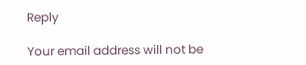Reply

Your email address will not be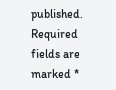published. Required fields are marked *